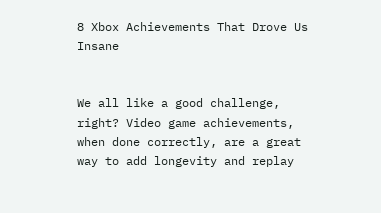8 Xbox Achievements That Drove Us Insane


We all like a good challenge, right? Video game achievements, when done correctly, are a great way to add longevity and replay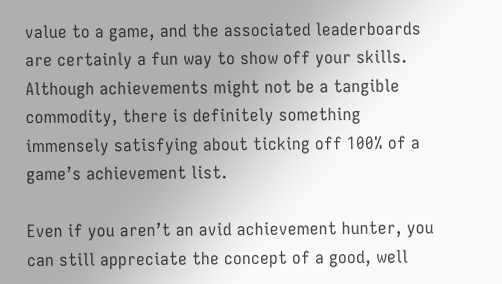value to a game, and the associated leaderboards are certainly a fun way to show off your skills. Although achievements might not be a tangible commodity, there is definitely something immensely satisfying about ticking off 100% of a game’s achievement list.

Even if you aren’t an avid achievement hunter, you can still appreciate the concept of a good, well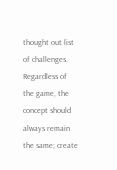thought out list of challenges. Regardless of the game, the concept should always remain the same; create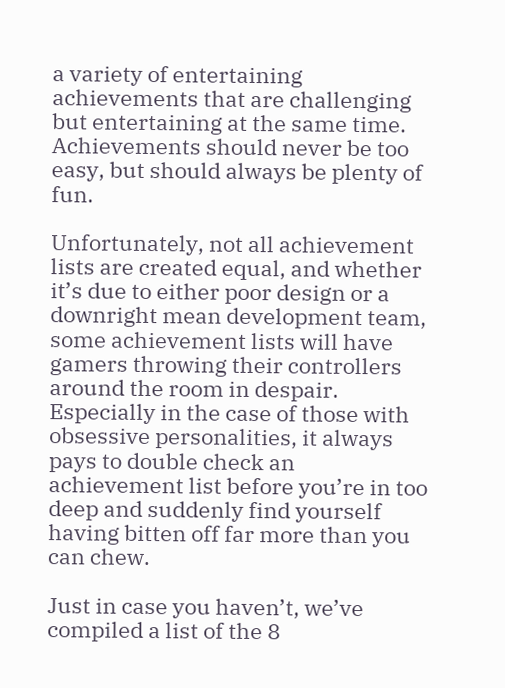a variety of entertaining achievements that are challenging but entertaining at the same time. Achievements should never be too easy, but should always be plenty of fun.

Unfortunately, not all achievement lists are created equal, and whether it’s due to either poor design or a downright mean development team, some achievement lists will have gamers throwing their controllers around the room in despair. Especially in the case of those with obsessive personalities, it always pays to double check an achievement list before you’re in too deep and suddenly find yourself having bitten off far more than you can chew.

Just in case you haven’t, we’ve compiled a list of the 8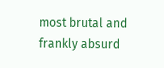most brutal and frankly absurd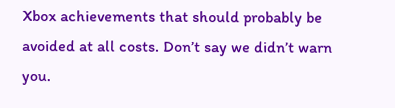Xbox achievements that should probably be avoided at all costs. Don’t say we didn’t warn you.